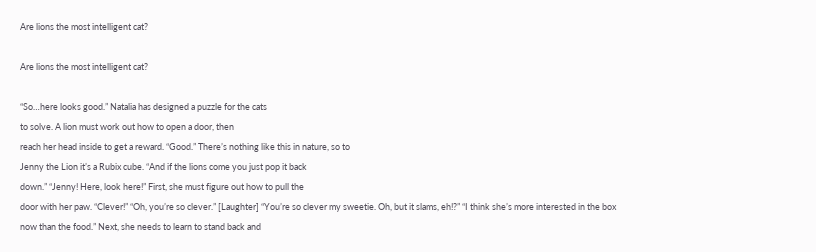Are lions the most intelligent cat?

Are lions the most intelligent cat?

“So…here looks good.” Natalia has designed a puzzle for the cats
to solve. A lion must work out how to open a door, then
reach her head inside to get a reward. “Good.” There’s nothing like this in nature, so to
Jenny the Lion it’s a Rubix cube. “And if the lions come you just pop it back
down.” “Jenny! Here, look here!” First, she must figure out how to pull the
door with her paw. “Clever!” “Oh, you’re so clever.” [Laughter] “You’re so clever my sweetie. Oh, but it slams, eh!?” “I think she’s more interested in the box
now than the food.” Next, she needs to learn to stand back and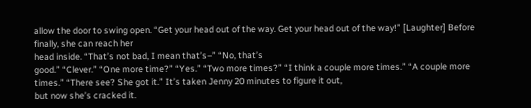allow the door to swing open. “Get your head out of the way. Get your head out of the way!” [Laughter] Before finally, she can reach her
head inside. “That’s not bad, I mean that’s–” “No, that’s
good.” “Clever.” “One more time?” “Yes.” “Two more times?” “I think a couple more times.” “A couple more times.” “There see? She got it.” It’s taken Jenny 20 minutes to figure it out,
but now she’s cracked it.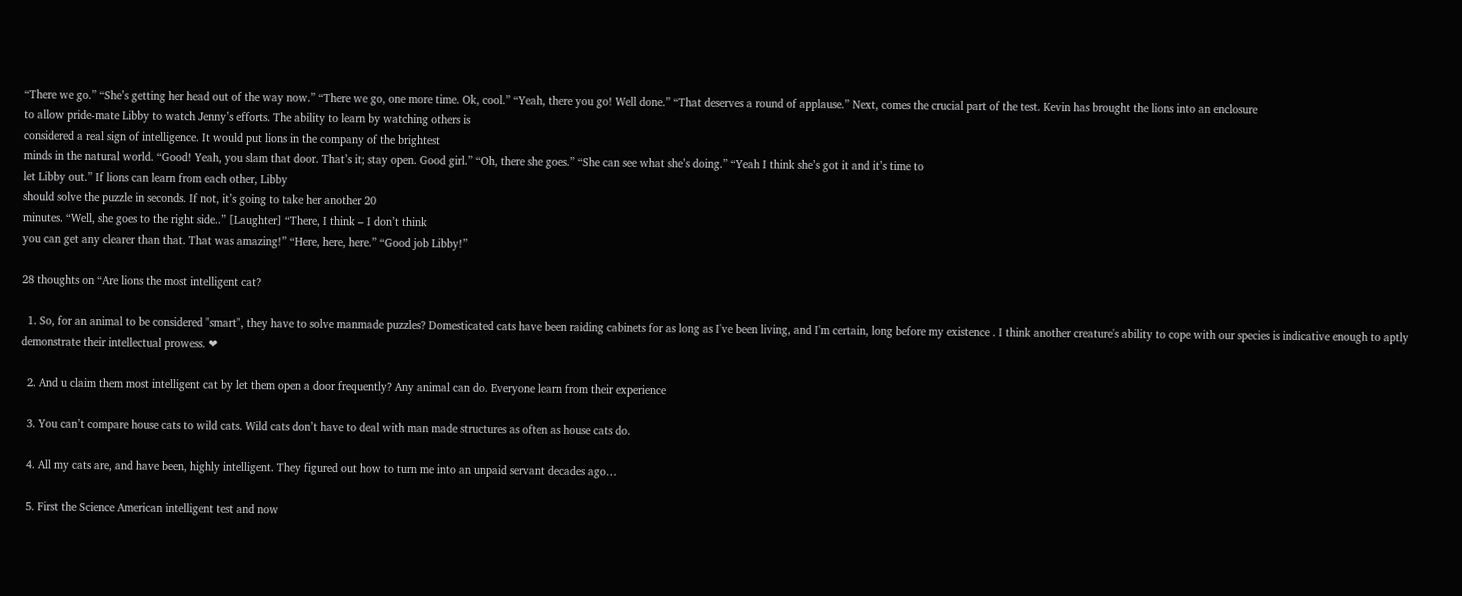“There we go.” “She’s getting her head out of the way now.” “There we go, one more time. Ok, cool.” “Yeah, there you go! Well done.” “That deserves a round of applause.” Next, comes the crucial part of the test. Kevin has brought the lions into an enclosure
to allow pride-mate Libby to watch Jenny’s efforts. The ability to learn by watching others is
considered a real sign of intelligence. It would put lions in the company of the brightest
minds in the natural world. “Good! Yeah, you slam that door. That’s it; stay open. Good girl.” “Oh, there she goes.” “She can see what she’s doing.” “Yeah I think she’s got it and it’s time to
let Libby out.” If lions can learn from each other, Libby
should solve the puzzle in seconds. If not, it’s going to take her another 20
minutes. “Well, she goes to the right side..” [Laughter] “There, I think – I don’t think
you can get any clearer than that. That was amazing!” “Here, here, here.” “Good job Libby!”

28 thoughts on “Are lions the most intelligent cat?

  1. So, for an animal to be considered "smart", they have to solve manmade puzzles? Domesticated cats have been raiding cabinets for as long as I've been living, and I'm certain, long before my existence . I think another creature's ability to cope with our species is indicative enough to aptly demonstrate their intellectual prowess. ❤

  2. And u claim them most intelligent cat by let them open a door frequently? Any animal can do. Everyone learn from their experience

  3. You can’t compare house cats to wild cats. Wild cats don’t have to deal with man made structures as often as house cats do.

  4. All my cats are, and have been, highly intelligent. They figured out how to turn me into an unpaid servant decades ago…

  5. First the Science American intelligent test and now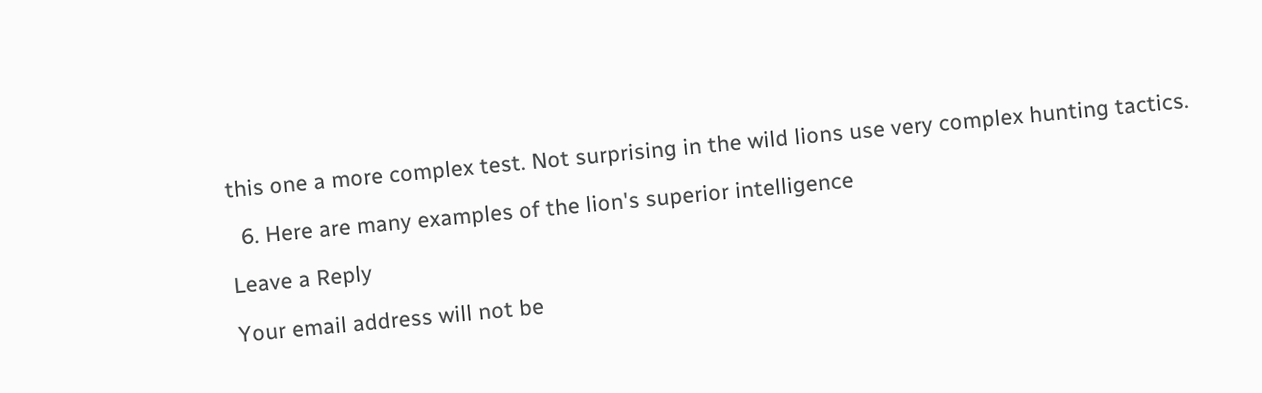this one a more complex test. Not surprising in the wild lions use very complex hunting tactics.

  6. Here are many examples of the lion's superior intelligence

Leave a Reply

Your email address will not be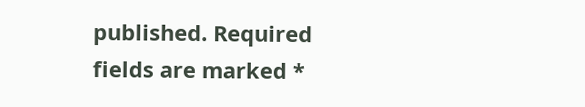published. Required fields are marked *